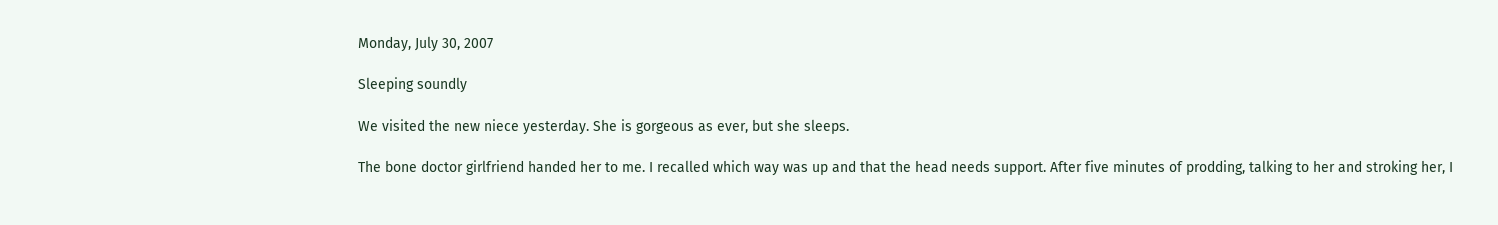Monday, July 30, 2007

Sleeping soundly

We visited the new niece yesterday. She is gorgeous as ever, but she sleeps.

The bone doctor girlfriend handed her to me. I recalled which way was up and that the head needs support. After five minutes of prodding, talking to her and stroking her, I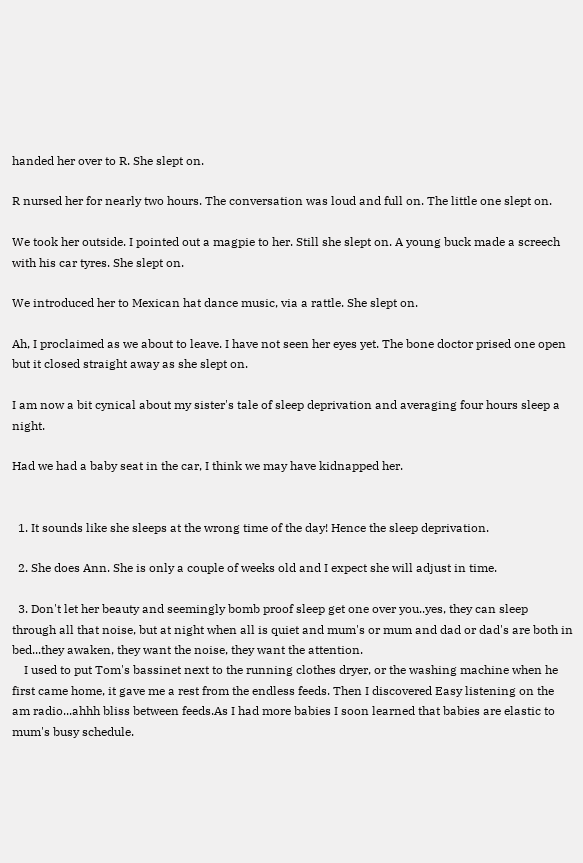handed her over to R. She slept on.

R nursed her for nearly two hours. The conversation was loud and full on. The little one slept on.

We took her outside. I pointed out a magpie to her. Still she slept on. A young buck made a screech with his car tyres. She slept on.

We introduced her to Mexican hat dance music, via a rattle. She slept on.

Ah, I proclaimed as we about to leave. I have not seen her eyes yet. The bone doctor prised one open but it closed straight away as she slept on.

I am now a bit cynical about my sister's tale of sleep deprivation and averaging four hours sleep a night.

Had we had a baby seat in the car, I think we may have kidnapped her.


  1. It sounds like she sleeps at the wrong time of the day! Hence the sleep deprivation.

  2. She does Ann. She is only a couple of weeks old and I expect she will adjust in time.

  3. Don't let her beauty and seemingly bomb proof sleep get one over you..yes, they can sleep through all that noise, but at night when all is quiet and mum's or mum and dad or dad's are both in bed...they awaken, they want the noise, they want the attention.
    I used to put Tom's bassinet next to the running clothes dryer, or the washing machine when he first came home, it gave me a rest from the endless feeds. Then I discovered Easy listening on the am radio...ahhh bliss between feeds.As I had more babies I soon learned that babies are elastic to mum's busy schedule.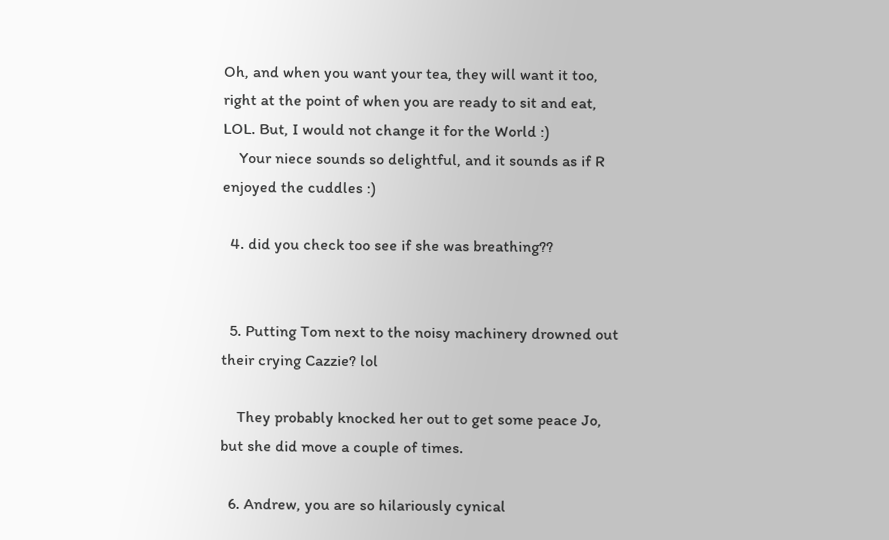Oh, and when you want your tea, they will want it too, right at the point of when you are ready to sit and eat, LOL. But, I would not change it for the World :)
    Your niece sounds so delightful, and it sounds as if R enjoyed the cuddles :)

  4. did you check too see if she was breathing??


  5. Putting Tom next to the noisy machinery drowned out their crying Cazzie? lol

    They probably knocked her out to get some peace Jo, but she did move a couple of times.

  6. Andrew, you are so hilariously cynical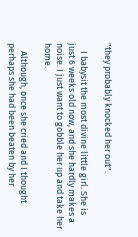"they probably knocked her out".

    I babysit the most divine little girl. She is just 6 weeks old now, and she hardly makes a noise. I just want to gobble her up and take her home.

    Although, once she cried and I thought perhaps she had been beaten by her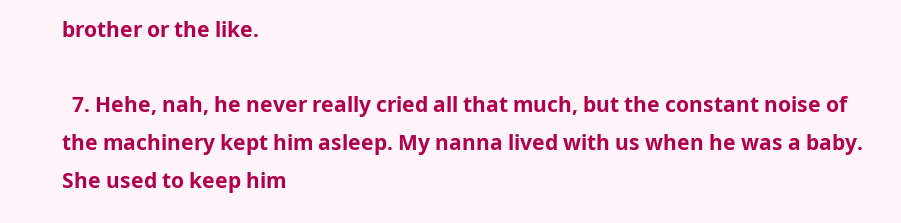brother or the like.

  7. Hehe, nah, he never really cried all that much, but the constant noise of the machinery kept him asleep. My nanna lived with us when he was a baby. She used to keep him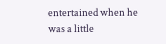entertained when he was a little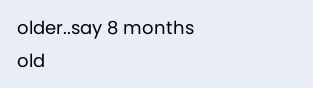older..say 8 months old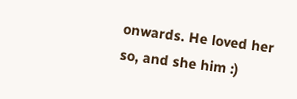onwards. He loved her so, and she him :)